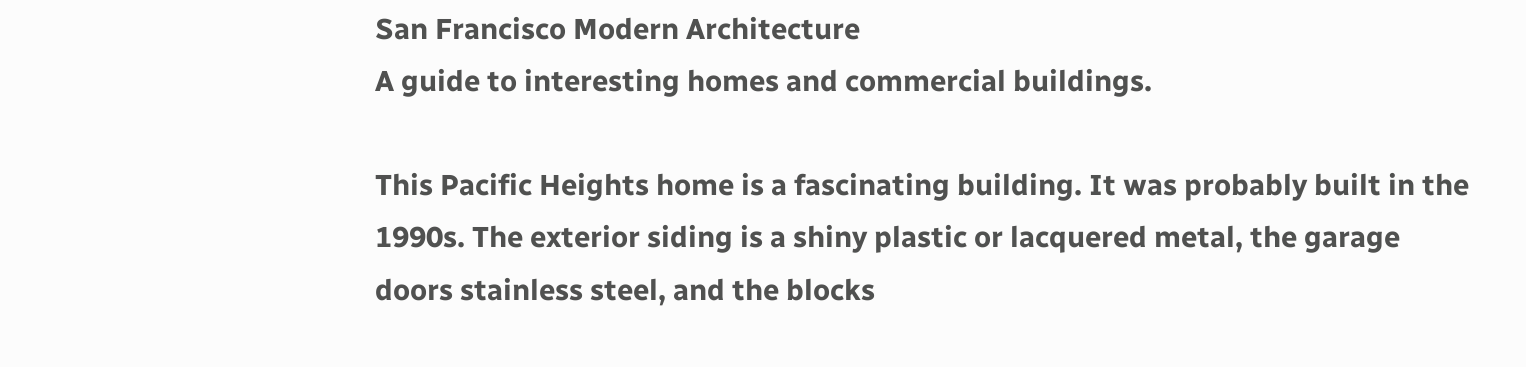San Francisco Modern Architecture
A guide to interesting homes and commercial buildings.

This Pacific Heights home is a fascinating building. It was probably built in the 1990s. The exterior siding is a shiny plastic or lacquered metal, the garage doors stainless steel, and the blocks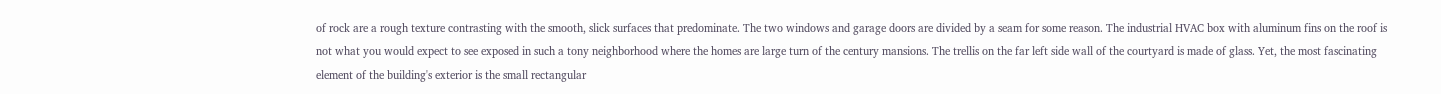of rock are a rough texture contrasting with the smooth, slick surfaces that predominate. The two windows and garage doors are divided by a seam for some reason. The industrial HVAC box with aluminum fins on the roof is not what you would expect to see exposed in such a tony neighborhood where the homes are large turn of the century mansions. The trellis on the far left side wall of the courtyard is made of glass. Yet, the most fascinating element of the building's exterior is the small rectangular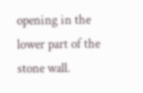opening in the lower part of the stone wall.